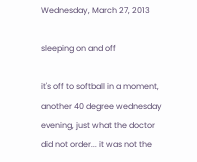Wednesday, March 27, 2013

sleeping on and off

it's off to softball in a moment, another 40 degree wednesday evening, just what the doctor did not order... it was not the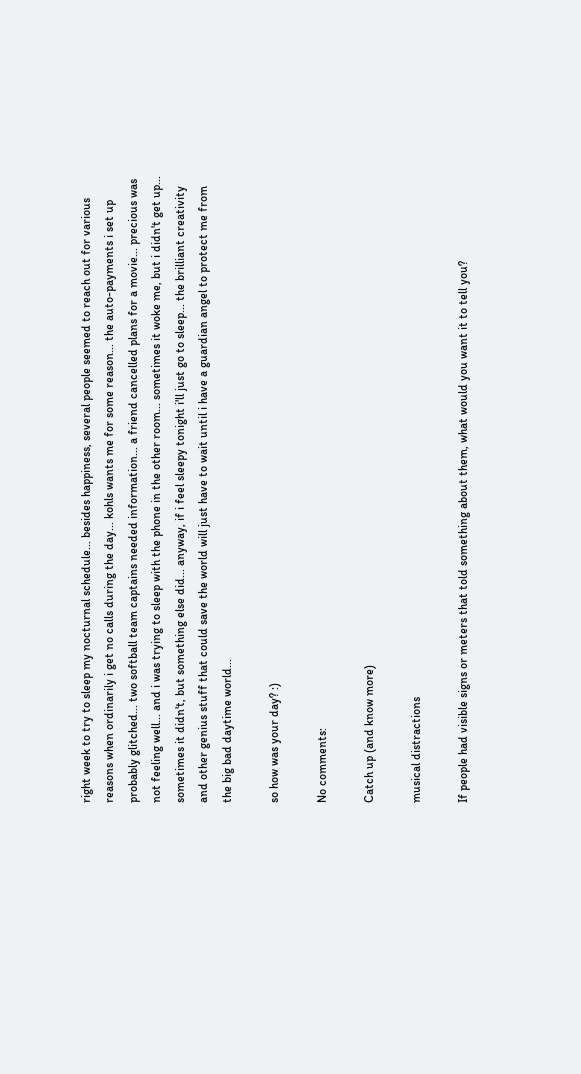right week to try to sleep my nocturnal schedule... besides happiness, several people seemed to reach out for various reasons when ordinarily i get no calls during the day... kohls wants me for some reason... the auto-payments i set up probably glitched... two softball team captains needed information... a friend cancelled plans for a movie... precious was not feeling well... and i was trying to sleep with the phone in the other room... sometimes it woke me, but i didn't get up... sometimes it didn't, but something else did... anyway, if i feel sleepy tonight i'll just go to sleep... the brilliant creativity and other genius stuff that could save the world will just have to wait until i have a guardian angel to protect me from the big bad daytime world...

so how was your day? :)

No comments:

Catch up (and know more)

musical distractions

If people had visible signs or meters that told something about them, what would you want it to tell you?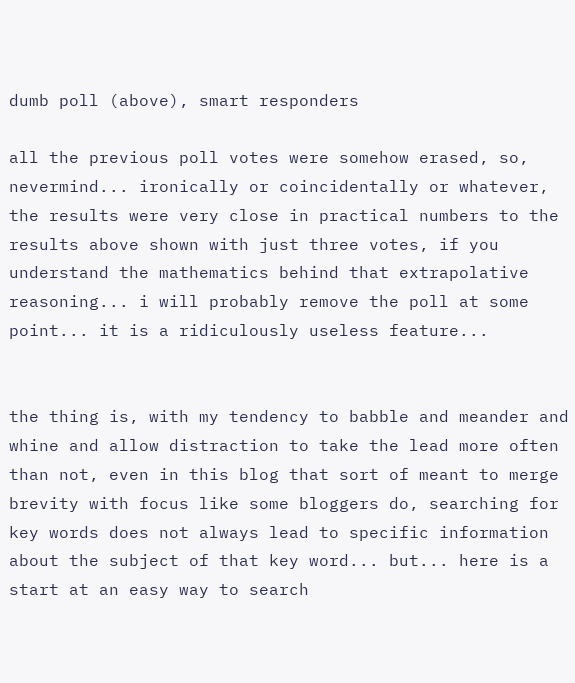dumb poll (above), smart responders

all the previous poll votes were somehow erased, so, nevermind... ironically or coincidentally or whatever, the results were very close in practical numbers to the results above shown with just three votes, if you understand the mathematics behind that extrapolative reasoning... i will probably remove the poll at some point... it is a ridiculously useless feature...


the thing is, with my tendency to babble and meander and whine and allow distraction to take the lead more often than not, even in this blog that sort of meant to merge brevity with focus like some bloggers do, searching for key words does not always lead to specific information about the subject of that key word... but... here is a start at an easy way to search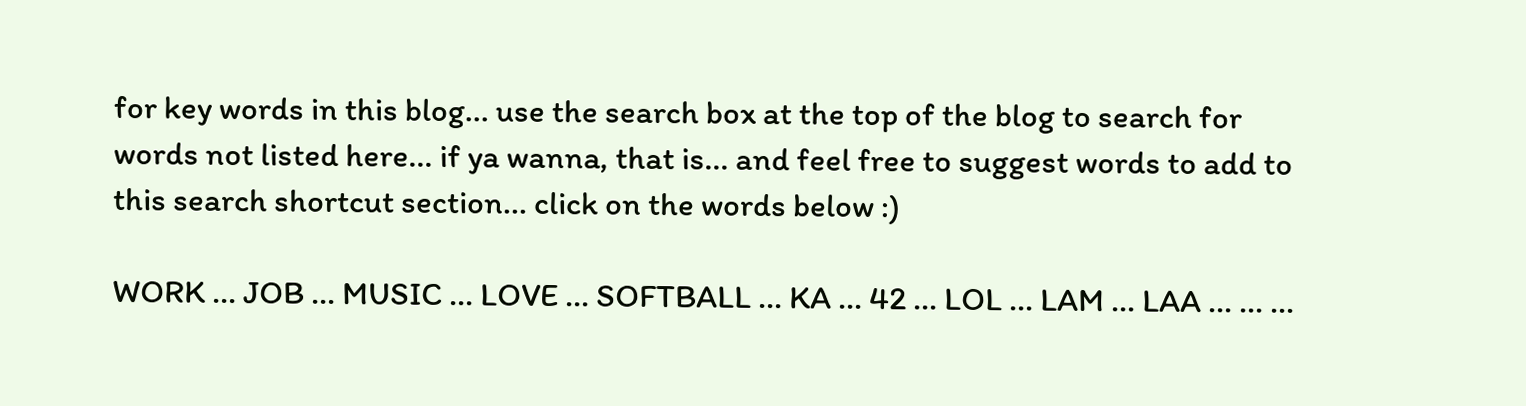for key words in this blog... use the search box at the top of the blog to search for words not listed here... if ya wanna, that is... and feel free to suggest words to add to this search shortcut section... click on the words below :)

WORK ... JOB ... MUSIC ... LOVE ... SOFTBALL ... KA ... 42 ... LOL ... LAM ... LAA ... ... ...